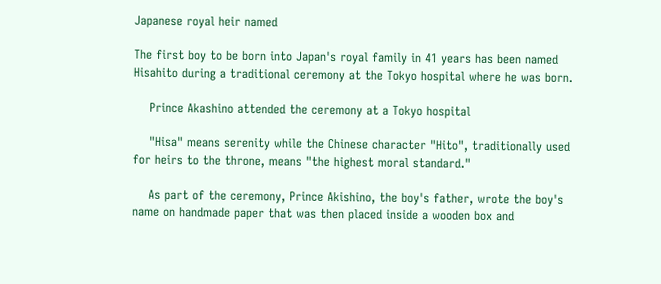Japanese royal heir named

The first boy to be born into Japan's royal family in 41 years has been named Hisahito during a traditional ceremony at the Tokyo hospital where he was born.

    Prince Akashino attended the ceremony at a Tokyo hospital

    "Hisa" means serenity while the Chinese character "Hito", traditionally used for heirs to the throne, means "the highest moral standard."

    As part of the ceremony, Prince Akishino, the boy's father, wrote the boy's name on handmade paper that was then placed inside a wooden box and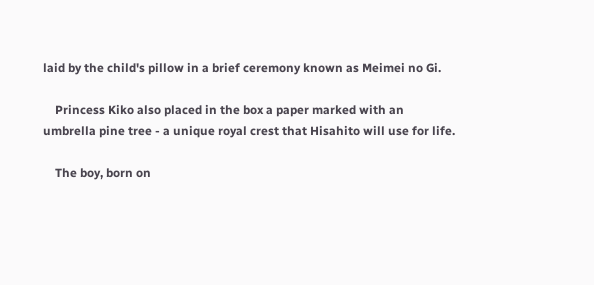laid by the child's pillow in a brief ceremony known as Meimei no Gi.

    Princess Kiko also placed in the box a paper marked with an umbrella pine tree - a unique royal crest that Hisahito will use for life.

    The boy, born on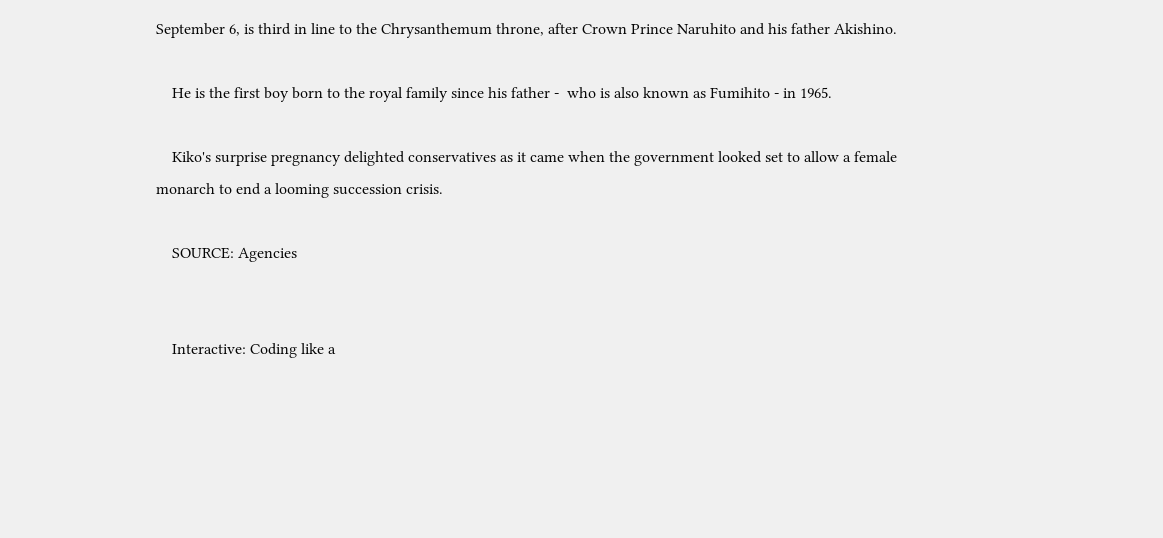September 6, is third in line to the Chrysanthemum throne, after Crown Prince Naruhito and his father Akishino.

    He is the first boy born to the royal family since his father -  who is also known as Fumihito - in 1965.

    Kiko's surprise pregnancy delighted conservatives as it came when the government looked set to allow a female monarch to end a looming succession crisis.

    SOURCE: Agencies


    Interactive: Coding like a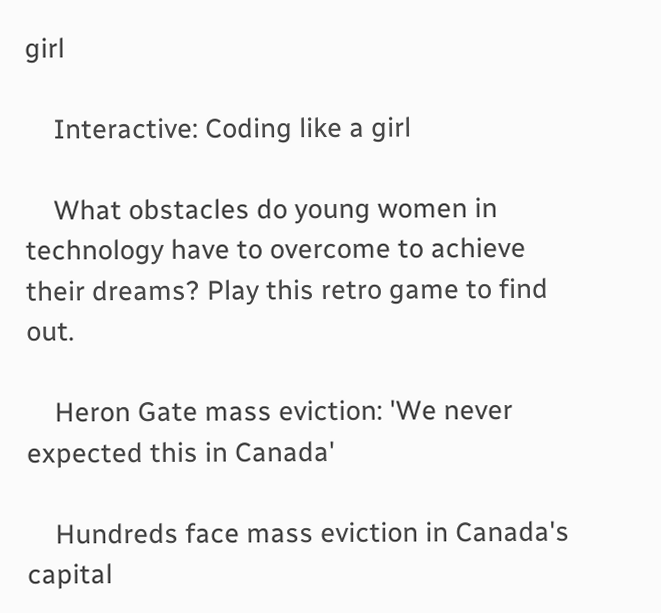girl

    Interactive: Coding like a girl

    What obstacles do young women in technology have to overcome to achieve their dreams? Play this retro game to find out.

    Heron Gate mass eviction: 'We never expected this in Canada'

    Hundreds face mass eviction in Canada's capital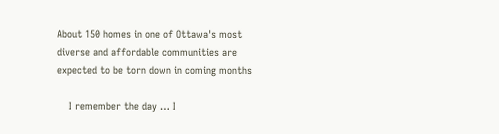About 150 homes in one of Ottawa's most diverse and affordable communities are expected to be torn down in coming months

    I remember the day … I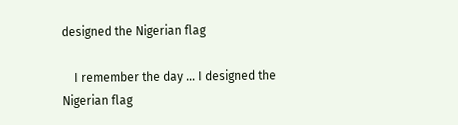designed the Nigerian flag

    I remember the day … I designed the Nigerian flag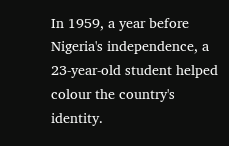In 1959, a year before Nigeria's independence, a 23-year-old student helped colour the country's identity.